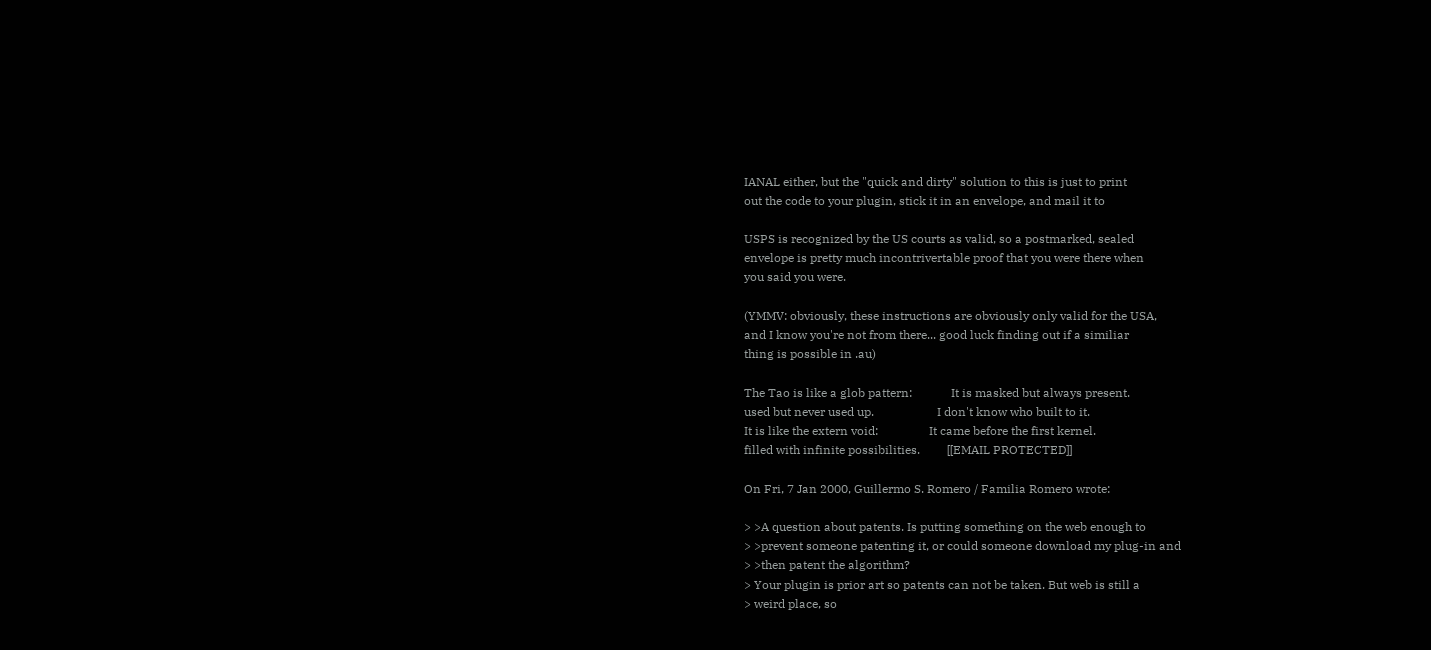IANAL either, but the "quick and dirty" solution to this is just to print
out the code to your plugin, stick it in an envelope, and mail it to

USPS is recognized by the US courts as valid, so a postmarked, sealed
envelope is pretty much incontrivertable proof that you were there when
you said you were.

(YMMV: obviously, these instructions are obviously only valid for the USA,
and I know you're not from there... good luck finding out if a similiar
thing is possible in .au)

The Tao is like a glob pattern:             It is masked but always present.
used but never used up.                     I don't know who built to it.
It is like the extern void:                 It came before the first kernel.
filled with infinite possibilities.         [[EMAIL PROTECTED]]

On Fri, 7 Jan 2000, Guillermo S. Romero / Familia Romero wrote:

> >A question about patents. Is putting something on the web enough to
> >prevent someone patenting it, or could someone download my plug-in and
> >then patent the algorithm?
> Your plugin is prior art so patents can not be taken. But web is still a
> weird place, so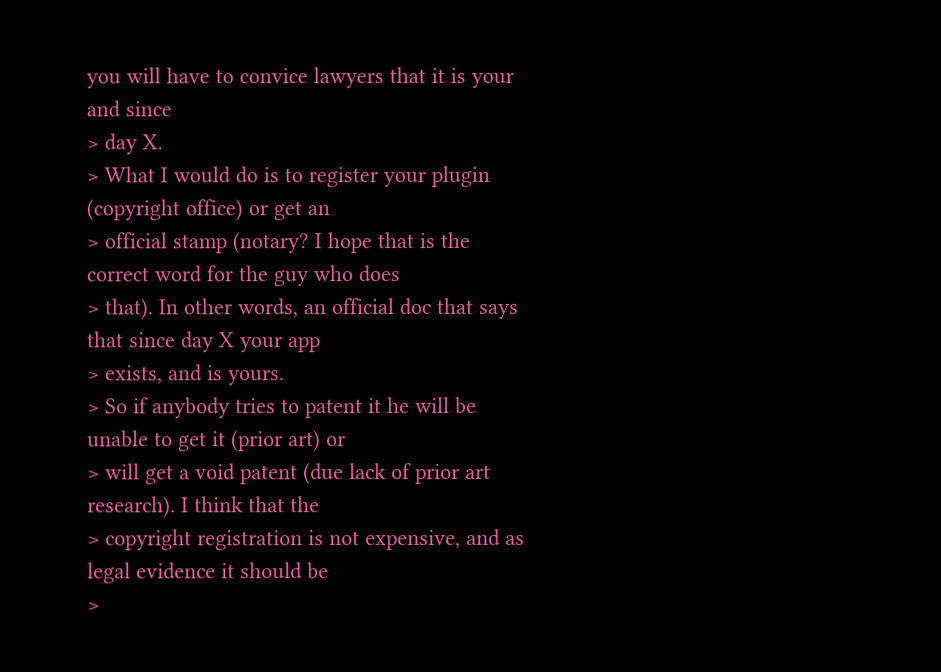you will have to convice lawyers that it is your and since
> day X.
> What I would do is to register your plugin (copyright office) or get an
> official stamp (notary? I hope that is the correct word for the guy who does
> that). In other words, an official doc that says that since day X your app
> exists, and is yours.
> So if anybody tries to patent it he will be unable to get it (prior art) or
> will get a void patent (due lack of prior art research). I think that the
> copyright registration is not expensive, and as legal evidence it should be
>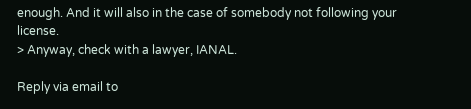enough. And it will also in the case of somebody not following your license.
> Anyway, check with a lawyer, IANAL.

Reply via email to